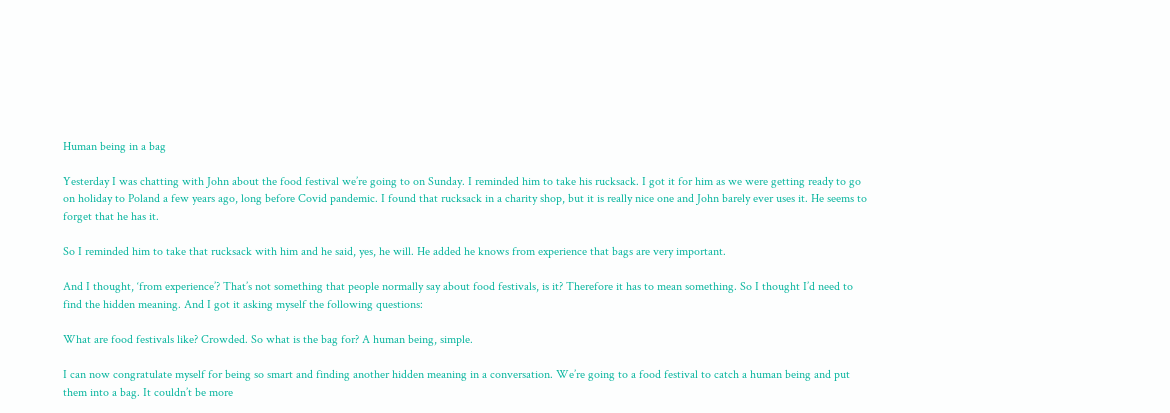Human being in a bag

Yesterday I was chatting with John about the food festival we’re going to on Sunday. I reminded him to take his rucksack. I got it for him as we were getting ready to go on holiday to Poland a few years ago, long before Covid pandemic. I found that rucksack in a charity shop, but it is really nice one and John barely ever uses it. He seems to forget that he has it.

So I reminded him to take that rucksack with him and he said, yes, he will. He added he knows from experience that bags are very important.

And I thought, ‘from experience’? That’s not something that people normally say about food festivals, is it? Therefore it has to mean something. So I thought I’d need to find the hidden meaning. And I got it asking myself the following questions:

What are food festivals like? Crowded. So what is the bag for? A human being, simple.

I can now congratulate myself for being so smart and finding another hidden meaning in a conversation. We’re going to a food festival to catch a human being and put them into a bag. It couldn’t be more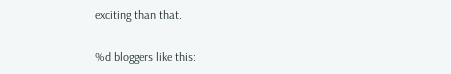exciting than that.

%d bloggers like this: